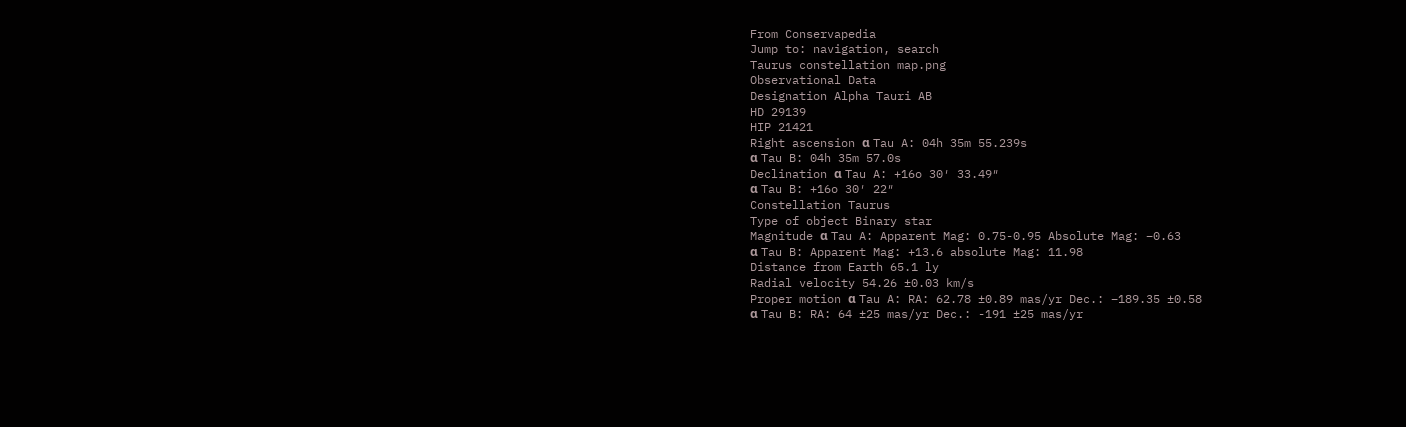From Conservapedia
Jump to: navigation, search
Taurus constellation map.png
Observational Data
Designation Alpha Tauri AB
HD 29139
HIP 21421
Right ascension α Tau A: 04h 35m 55.239s
α Tau B: 04h 35m 57.0s
Declination α Tau A: +16o 30′ 33.49″
α Tau B: +16o 30′ 22″
Constellation Taurus
Type of object Binary star
Magnitude α Tau A: Apparent Mag: 0.75-0.95 Absolute Mag: −0.63
α Tau B: Apparent Mag: +13.6 absolute Mag: 11.98
Distance from Earth 65.1 ly
Radial velocity 54.26 ±0.03 km/s
Proper motion α Tau A: RA: 62.78 ±0.89 mas/yr Dec.: −189.35 ±0.58
α Tau B: RA: 64 ±25 mas/yr Dec.: -191 ±25 mas/yr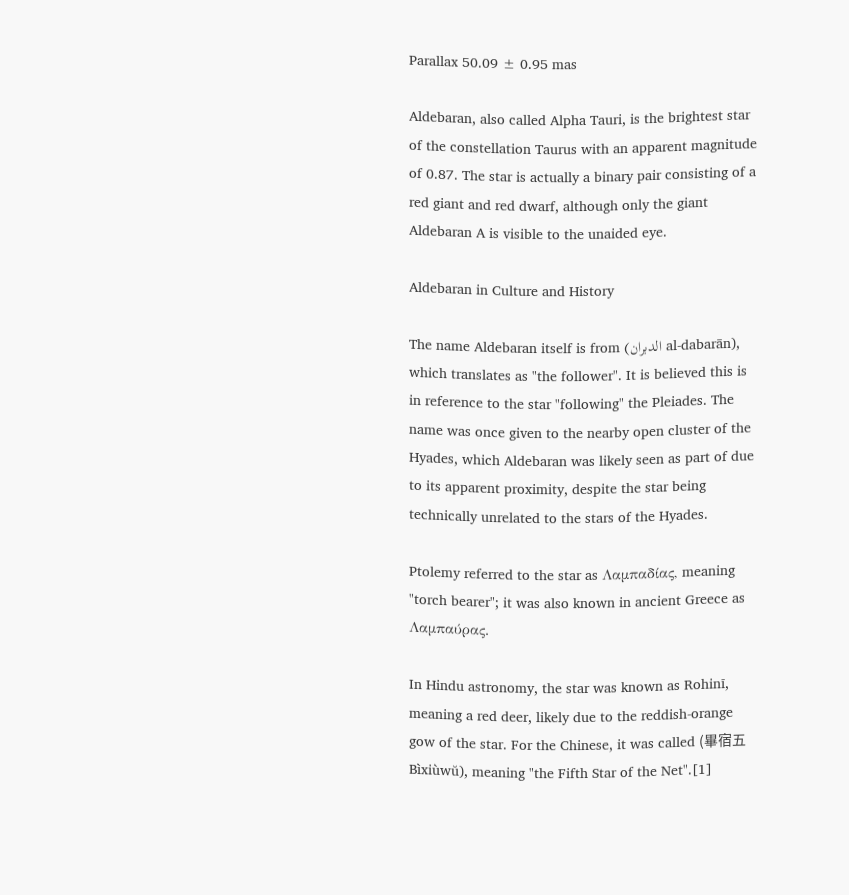Parallax 50.09 ± 0.95 mas

Aldebaran, also called Alpha Tauri, is the brightest star of the constellation Taurus with an apparent magnitude of 0.87. The star is actually a binary pair consisting of a red giant and red dwarf, although only the giant Aldebaran A is visible to the unaided eye.

Aldebaran in Culture and History

The name Aldebaran itself is from (الدبران al-dabarān), which translates as "the follower". It is believed this is in reference to the star "following" the Pleiades. The name was once given to the nearby open cluster of the Hyades, which Aldebaran was likely seen as part of due to its apparent proximity, despite the star being technically unrelated to the stars of the Hyades.

Ptolemy referred to the star as Λαμπαδίας, meaning "torch bearer"; it was also known in ancient Greece as Λαμπαύρας.

In Hindu astronomy, the star was known as Rohinī, meaning a red deer, likely due to the reddish-orange gow of the star. For the Chinese, it was called (畢宿五 Bìxiùwŭ), meaning "the Fifth Star of the Net".[1]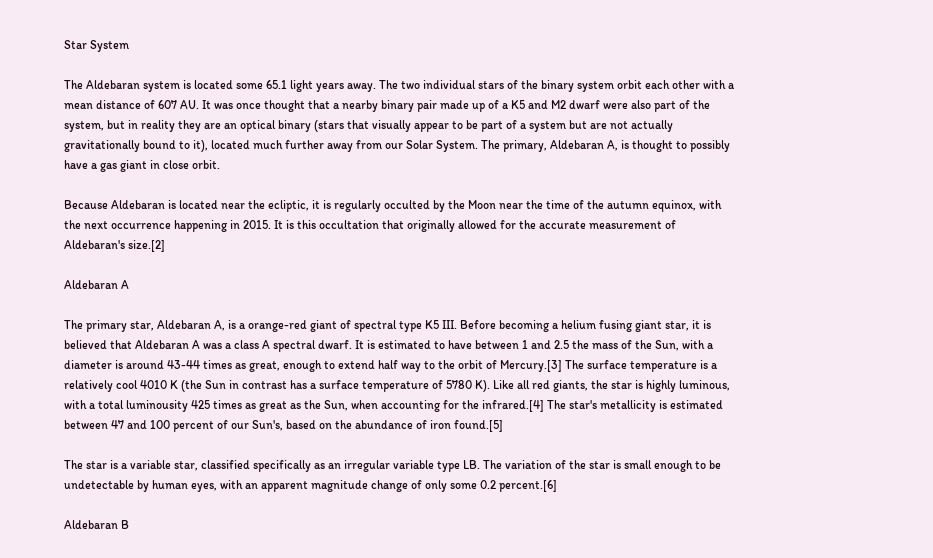Star System

The Aldebaran system is located some 65.1 light years away. The two individual stars of the binary system orbit each other with a mean distance of 607 AU. It was once thought that a nearby binary pair made up of a K5 and M2 dwarf were also part of the system, but in reality they are an optical binary (stars that visually appear to be part of a system but are not actually gravitationally bound to it), located much further away from our Solar System. The primary, Aldebaran A, is thought to possibly have a gas giant in close orbit.

Because Aldebaran is located near the ecliptic, it is regularly occulted by the Moon near the time of the autumn equinox, with the next occurrence happening in 2015. It is this occultation that originally allowed for the accurate measurement of Aldebaran's size.[2]

Aldebaran A

The primary star, Aldebaran A, is a orange-red giant of spectral type K5 III. Before becoming a helium fusing giant star, it is believed that Aldebaran A was a class A spectral dwarf. It is estimated to have between 1 and 2.5 the mass of the Sun, with a diameter is around 43-44 times as great, enough to extend half way to the orbit of Mercury.[3] The surface temperature is a relatively cool 4010 K (the Sun in contrast has a surface temperature of 5780 K). Like all red giants, the star is highly luminous, with a total luminousity 425 times as great as the Sun, when accounting for the infrared.[4] The star's metallicity is estimated between 47 and 100 percent of our Sun's, based on the abundance of iron found.[5]

The star is a variable star, classified specifically as an irregular variable type LB. The variation of the star is small enough to be undetectable by human eyes, with an apparent magnitude change of only some 0.2 percent.[6]

Aldebaran B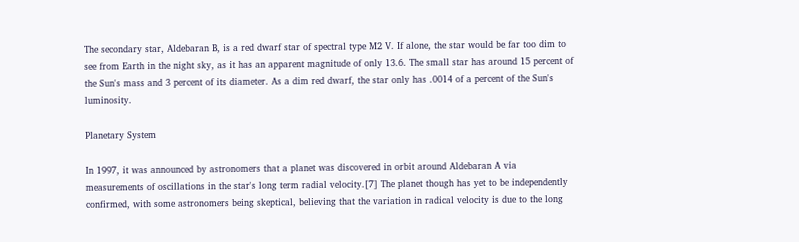The secondary star, Aldebaran B, is a red dwarf star of spectral type M2 V. If alone, the star would be far too dim to see from Earth in the night sky, as it has an apparent magnitude of only 13.6. The small star has around 15 percent of the Sun's mass and 3 percent of its diameter. As a dim red dwarf, the star only has .0014 of a percent of the Sun's luminosity.

Planetary System

In 1997, it was announced by astronomers that a planet was discovered in orbit around Aldebaran A via measurements of oscillations in the star's long term radial velocity.[7] The planet though has yet to be independently confirmed, with some astronomers being skeptical, believing that the variation in radical velocity is due to the long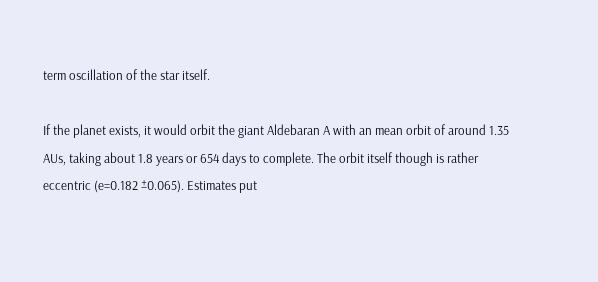term oscillation of the star itself.

If the planet exists, it would orbit the giant Aldebaran A with an mean orbit of around 1.35 AUs, taking about 1.8 years or 654 days to complete. The orbit itself though is rather eccentric (e=0.182 ±0.065). Estimates put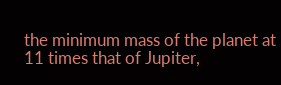the minimum mass of the planet at 11 times that of Jupiter,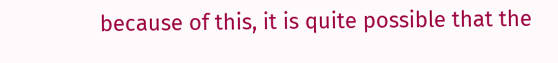because of this, it is quite possible that the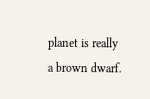planet is really a brown dwarf.